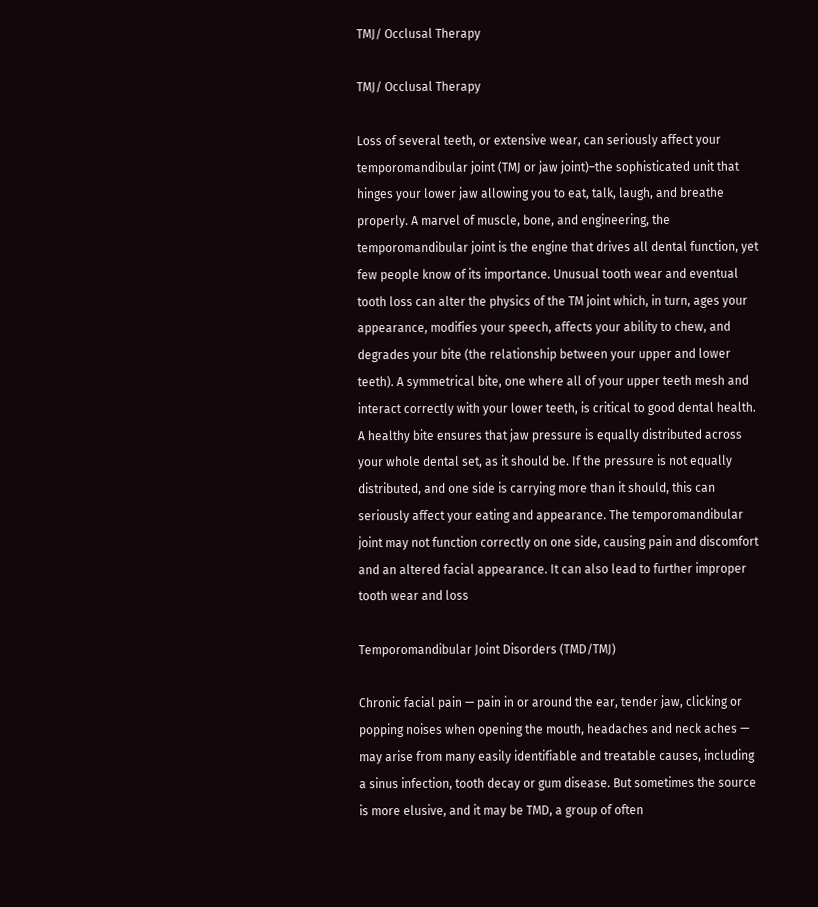TMJ/ Occlusal Therapy

TMJ/ Occlusal Therapy

Loss of several teeth, or extensive wear, can seriously affect your temporomandibular joint (TMJ or jaw joint)–the sophisticated unit that hinges your lower jaw allowing you to eat, talk, laugh, and breathe properly. A marvel of muscle, bone, and engineering, the temporomandibular joint is the engine that drives all dental function, yet few people know of its importance. Unusual tooth wear and eventual tooth loss can alter the physics of the TM joint which, in turn, ages your appearance, modifies your speech, affects your ability to chew, and degrades your bite (the relationship between your upper and lower teeth). A symmetrical bite, one where all of your upper teeth mesh and interact correctly with your lower teeth, is critical to good dental health. A healthy bite ensures that jaw pressure is equally distributed across your whole dental set, as it should be. If the pressure is not equally distributed, and one side is carrying more than it should, this can seriously affect your eating and appearance. The temporomandibular joint may not function correctly on one side, causing pain and discomfort and an altered facial appearance. It can also lead to further improper tooth wear and loss

Temporomandibular Joint Disorders (TMD/TMJ)

Chronic facial pain — pain in or around the ear, tender jaw, clicking or popping noises when opening the mouth, headaches and neck aches — may arise from many easily identifiable and treatable causes, including a sinus infection, tooth decay or gum disease. But sometimes the source is more elusive, and it may be TMD, a group of often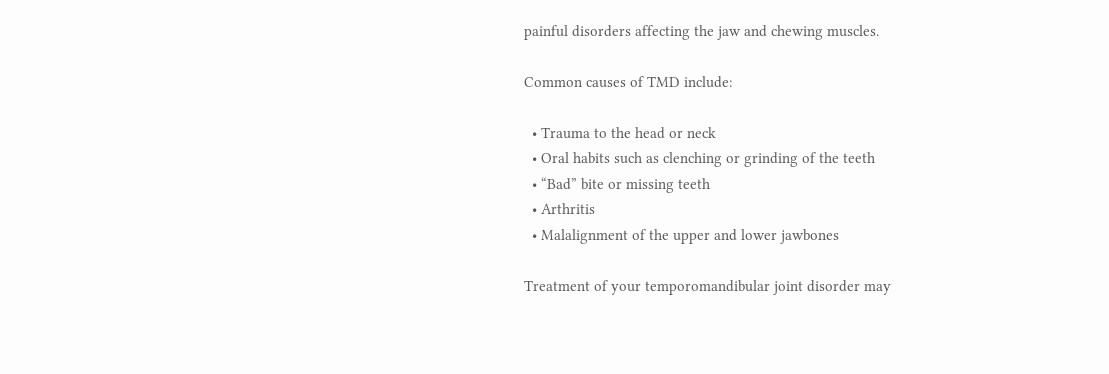painful disorders affecting the jaw and chewing muscles.

Common causes of TMD include:

  • Trauma to the head or neck
  • Oral habits such as clenching or grinding of the teeth
  • “Bad” bite or missing teeth
  • Arthritis
  • Malalignment of the upper and lower jawbones

Treatment of your temporomandibular joint disorder may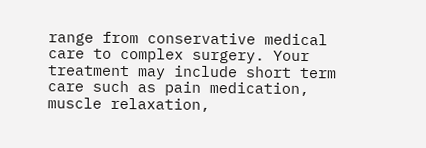range from conservative medical care to complex surgery. Your treatment may include short term care such as pain medication, muscle relaxation,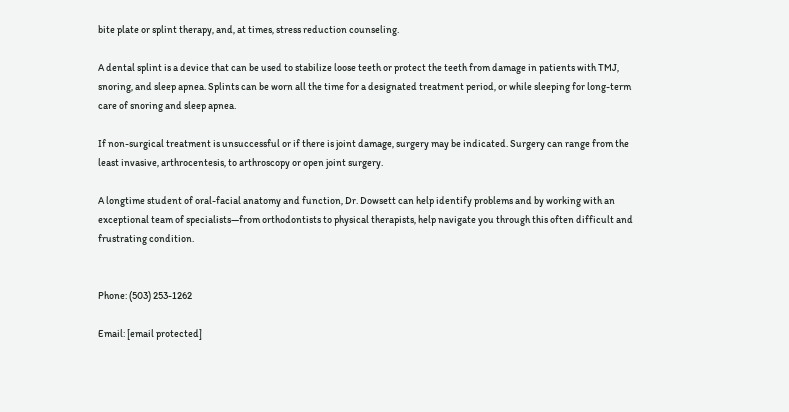bite plate or splint therapy, and, at times, stress reduction counseling.

A dental splint is a device that can be used to stabilize loose teeth or protect the teeth from damage in patients with TMJ, snoring, and sleep apnea. Splints can be worn all the time for a designated treatment period, or while sleeping for long-term care of snoring and sleep apnea.

If non-surgical treatment is unsuccessful or if there is joint damage, surgery may be indicated. Surgery can range from the least invasive, arthrocentesis, to arthroscopy or open joint surgery.

A longtime student of oral-facial anatomy and function, Dr. Dowsett can help identify problems and by working with an exceptional team of specialists—from orthodontists to physical therapists, help navigate you through this often difficult and frustrating condition.


Phone: (503) 253-1262

Email: [email protected]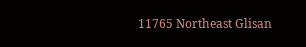11765 Northeast Glisan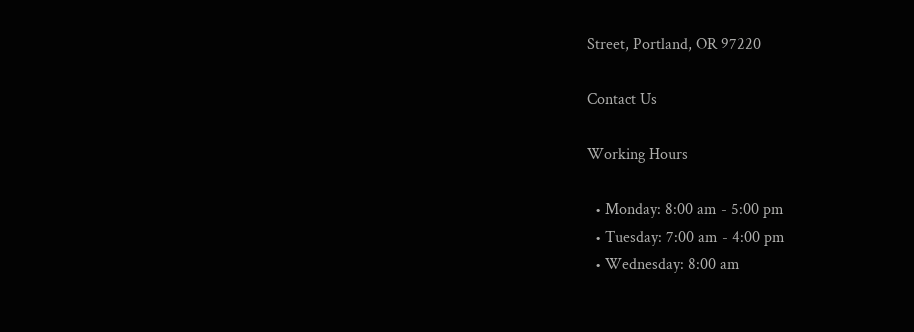Street, Portland, OR 97220

Contact Us

Working Hours

  • Monday: 8:00 am - 5:00 pm
  • Tuesday: 7:00 am - 4:00 pm
  • Wednesday: 8:00 am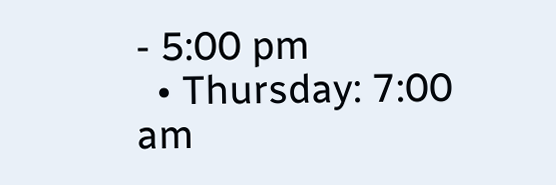- 5:00 pm
  • Thursday: 7:00 am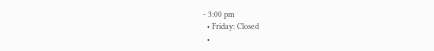- 3:00 pm
  • Friday: Closed
  •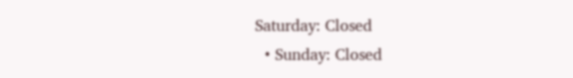Saturday: Closed
  • Sunday: Closed